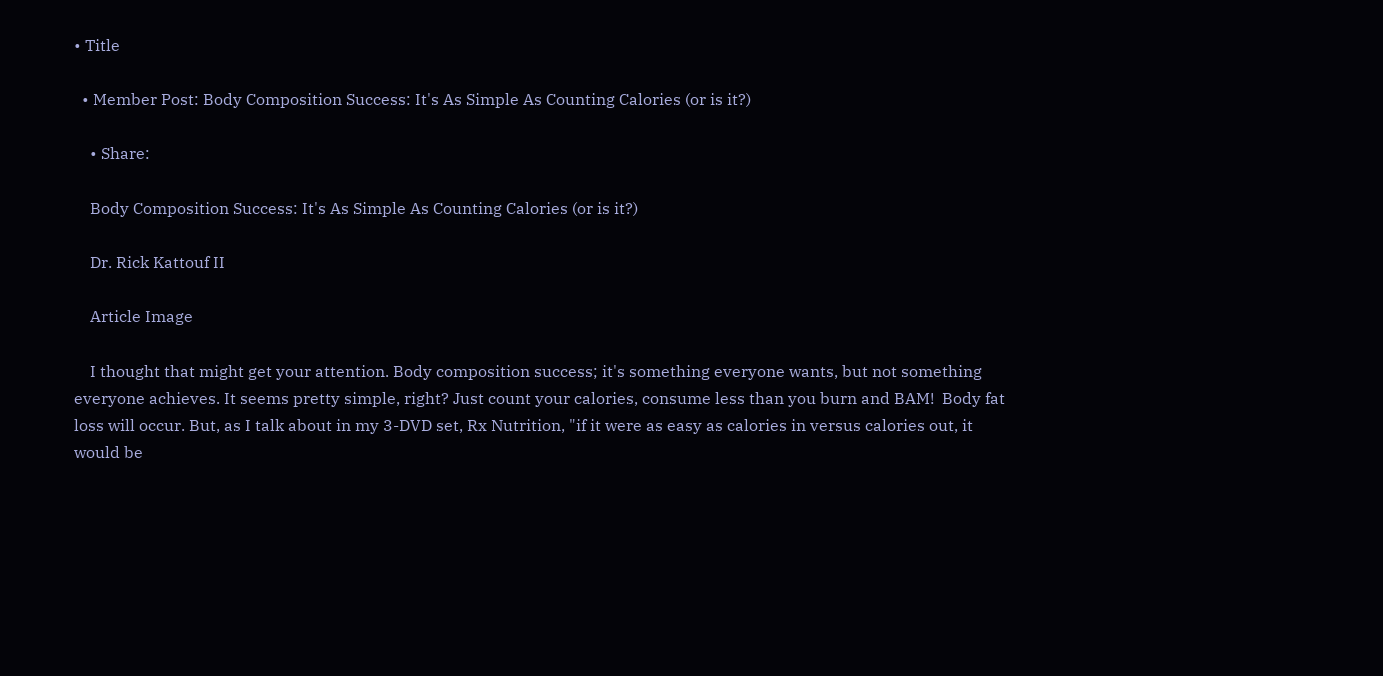• Title

  • Member Post: Body Composition Success: It's As Simple As Counting Calories (or is it?)

    • Share:

    Body Composition Success: It's As Simple As Counting Calories (or is it?)

    Dr. Rick Kattouf II

    Article Image

    I thought that might get your attention. Body composition success; it's something everyone wants, but not something everyone achieves. It seems pretty simple, right? Just count your calories, consume less than you burn and BAM!  Body fat loss will occur. But, as I talk about in my 3-DVD set, Rx Nutrition, "if it were as easy as calories in versus calories out, it would be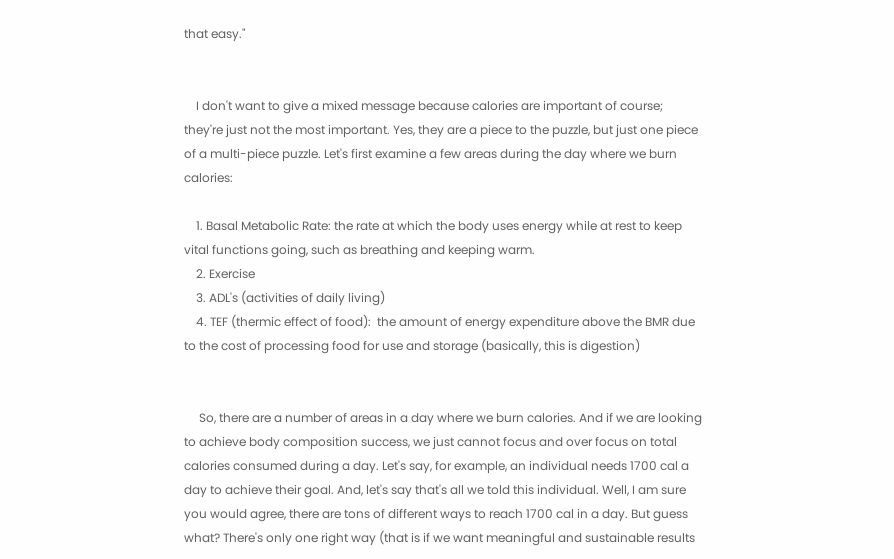that easy."


    I don't want to give a mixed message because calories are important of course; they're just not the most important. Yes, they are a piece to the puzzle, but just one piece of a multi-piece puzzle. Let's first examine a few areas during the day where we burn calories:

    1. Basal Metabolic Rate: the rate at which the body uses energy while at rest to keep vital functions going, such as breathing and keeping warm.
    2. Exercise
    3. ADL's (activities of daily living)
    4. TEF (thermic effect of food):  the amount of energy expenditure above the BMR due to the cost of processing food for use and storage (basically, this is digestion)


     So, there are a number of areas in a day where we burn calories. And if we are looking to achieve body composition success, we just cannot focus and over focus on total calories consumed during a day. Let's say, for example, an individual needs 1700 cal a day to achieve their goal. And, let's say that's all we told this individual. Well, I am sure you would agree, there are tons of different ways to reach 1700 cal in a day. But guess what? There's only one right way (that is if we want meaningful and sustainable results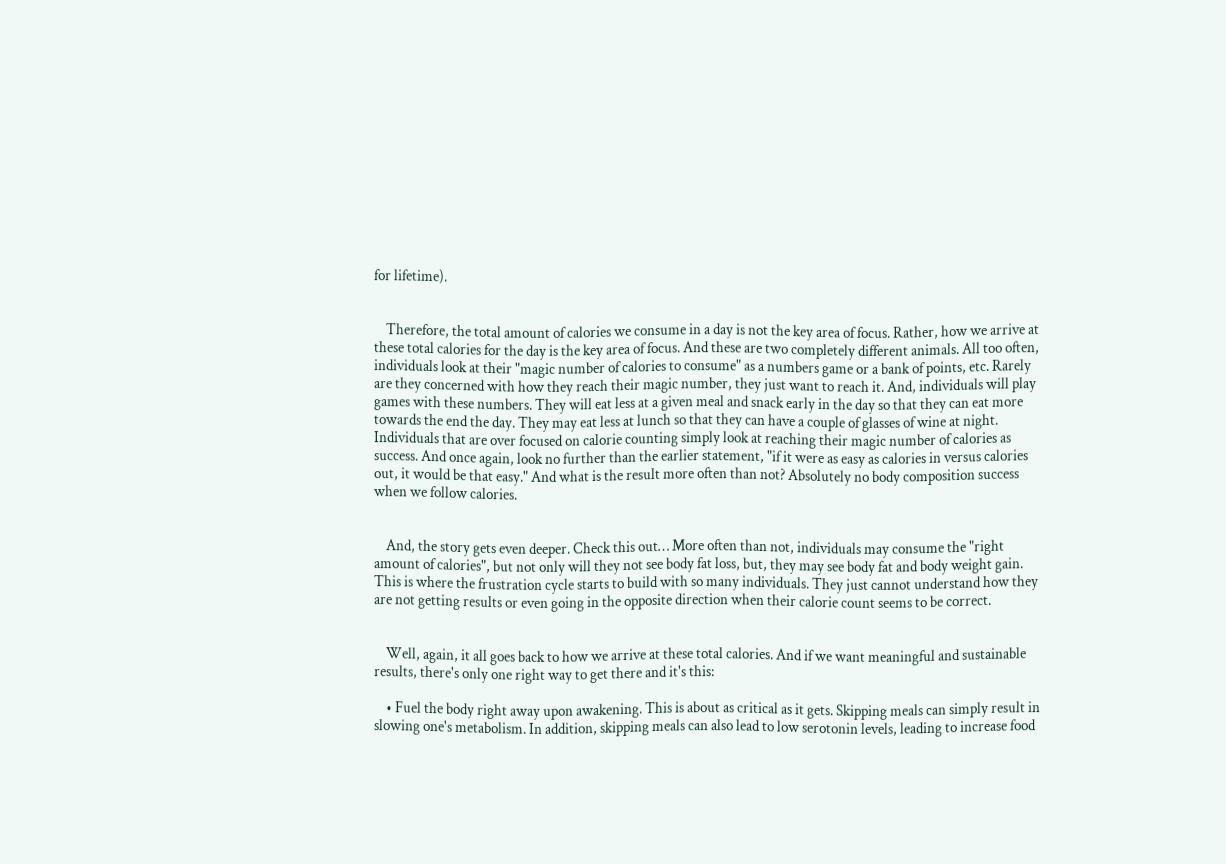for lifetime).


    Therefore, the total amount of calories we consume in a day is not the key area of focus. Rather, how we arrive at these total calories for the day is the key area of focus. And these are two completely different animals. All too often, individuals look at their "magic number of calories to consume" as a numbers game or a bank of points, etc. Rarely are they concerned with how they reach their magic number, they just want to reach it. And, individuals will play games with these numbers. They will eat less at a given meal and snack early in the day so that they can eat more towards the end the day. They may eat less at lunch so that they can have a couple of glasses of wine at night. Individuals that are over focused on calorie counting simply look at reaching their magic number of calories as success. And once again, look no further than the earlier statement, "if it were as easy as calories in versus calories out, it would be that easy." And what is the result more often than not? Absolutely no body composition success when we follow calories.


    And, the story gets even deeper. Check this out… More often than not, individuals may consume the "right amount of calories", but not only will they not see body fat loss, but, they may see body fat and body weight gain. This is where the frustration cycle starts to build with so many individuals. They just cannot understand how they are not getting results or even going in the opposite direction when their calorie count seems to be correct.


    Well, again, it all goes back to how we arrive at these total calories. And if we want meaningful and sustainable results, there's only one right way to get there and it's this:

    • Fuel the body right away upon awakening. This is about as critical as it gets. Skipping meals can simply result in slowing one's metabolism. In addition, skipping meals can also lead to low serotonin levels, leading to increase food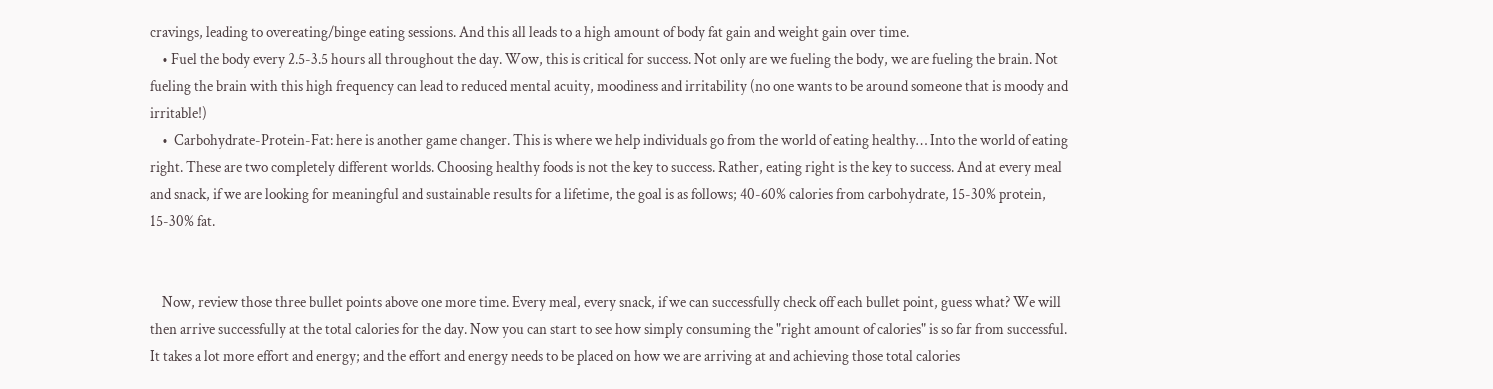cravings, leading to overeating/binge eating sessions. And this all leads to a high amount of body fat gain and weight gain over time.
    • Fuel the body every 2.5-3.5 hours all throughout the day. Wow, this is critical for success. Not only are we fueling the body, we are fueling the brain. Not fueling the brain with this high frequency can lead to reduced mental acuity, moodiness and irritability (no one wants to be around someone that is moody and irritable!)
    •  Carbohydrate-Protein-Fat: here is another game changer. This is where we help individuals go from the world of eating healthy… Into the world of eating right. These are two completely different worlds. Choosing healthy foods is not the key to success. Rather, eating right is the key to success. And at every meal and snack, if we are looking for meaningful and sustainable results for a lifetime, the goal is as follows; 40-60% calories from carbohydrate, 15-30% protein, 15-30% fat.


    Now, review those three bullet points above one more time. Every meal, every snack, if we can successfully check off each bullet point, guess what? We will then arrive successfully at the total calories for the day. Now you can start to see how simply consuming the "right amount of calories" is so far from successful. It takes a lot more effort and energy; and the effort and energy needs to be placed on how we are arriving at and achieving those total calories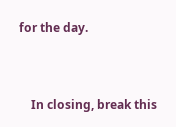for the day.


    In closing, break this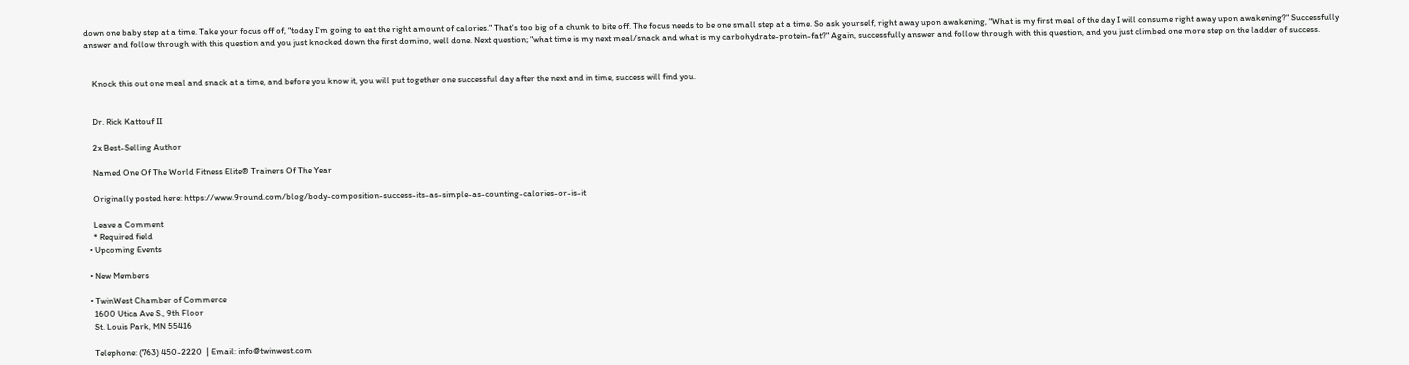down one baby step at a time. Take your focus off of, "today I'm going to eat the right amount of calories." That's too big of a chunk to bite off. The focus needs to be one small step at a time. So ask yourself, right away upon awakening, "What is my first meal of the day I will consume right away upon awakening?" Successfully answer and follow through with this question and you just knocked down the first domino, well done. Next question; "what time is my next meal/snack and what is my carbohydrate-protein-fat?" Again, successfully answer and follow through with this question, and you just climbed one more step on the ladder of success.


    Knock this out one meal and snack at a time, and before you know it, you will put together one successful day after the next and in time, success will find you.


    Dr. Rick Kattouf II

    2x Best-Selling Author

    Named One Of The World Fitness Elite® Trainers Of The Year

    Originally posted here: https://www.9round.com/blog/body-composition-success-its-as-simple-as-counting-calories-or-is-it

    Leave a Comment
    * Required field
  • Upcoming Events

  • New Members

  • TwinWest Chamber of Commerce
    1600 Utica Ave S., 9th Floor
    St. Louis Park, MN 55416

    Telephone: (763) 450-2220  | Email: info@twinwest.com